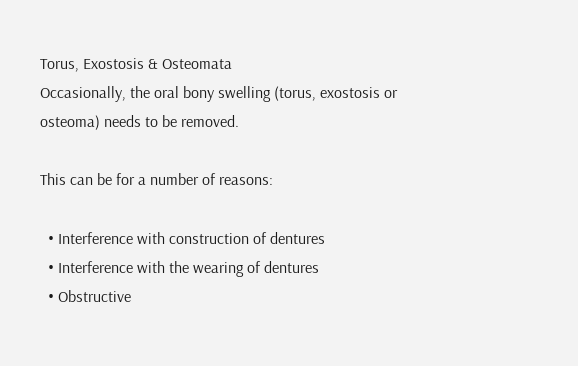Torus, Exostosis & Osteomata
Occasionally, the oral bony swelling (torus, exostosis or
osteoma) needs to be removed.

This can be for a number of reasons:

  • Interference with construction of dentures
  • Interference with the wearing of dentures
  • Obstructive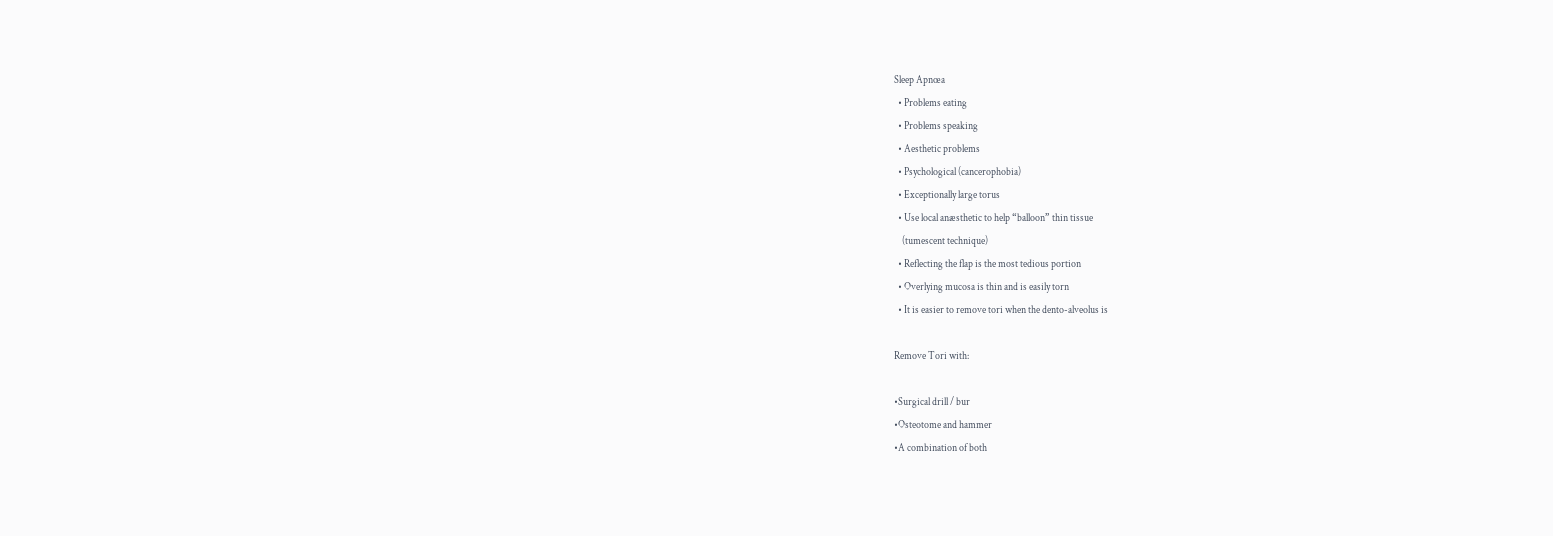Sleep Apnœa
  • Problems eating
  • Problems speaking
  • Aesthetic problems
  • Psychological (cancerophobia)
  • Exceptionally large torus
  • Use local anæsthetic to help “balloon” thin tissue
    (tumescent technique)
  • Reflecting the flap is the most tedious portion
  • Overlying mucosa is thin and is easily torn
  • It is easier to remove tori when the dento-alveolus is

Remove Tori with:

•Surgical drill / bur
•Osteotome and hammer
•A combination of both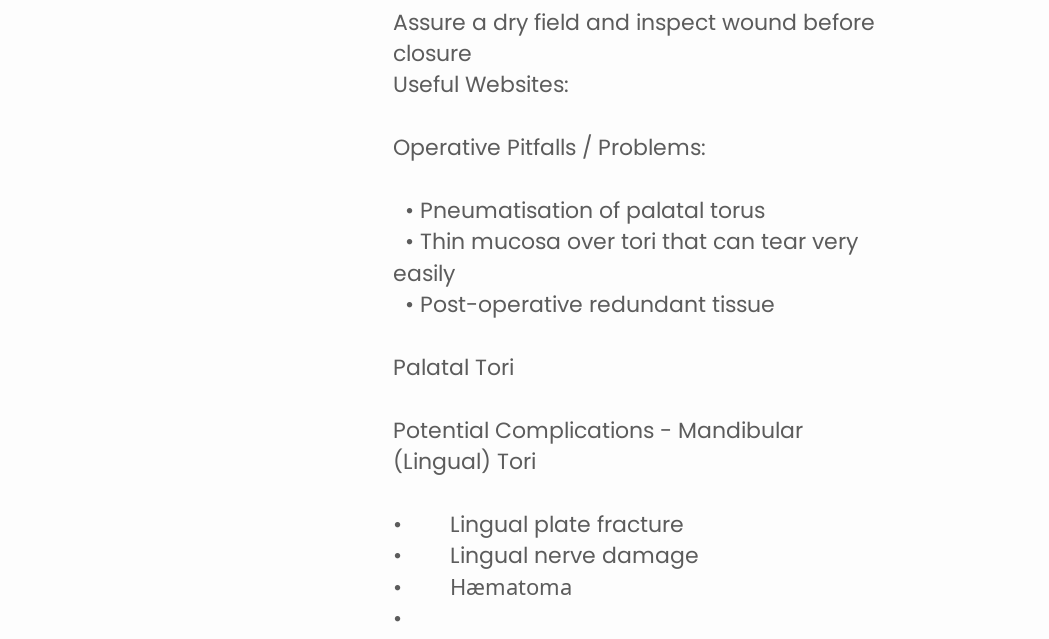Assure a dry field and inspect wound before closure
Useful Websites:

Operative Pitfalls / Problems:

  • Pneumatisation of palatal torus
  • Thin mucosa over tori that can tear very easily
  • Post-operative redundant tissue

Palatal Tori

Potential Complications - Mandibular (Lingual) Tori

•        Lingual plate fracture
•        Lingual nerve damage
•        Hæmatoma
•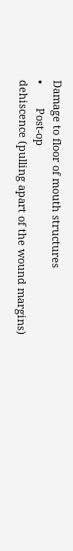Damage to floor of mouth structures
•        Post-op
dehiscence (pulling apart of the wound margins)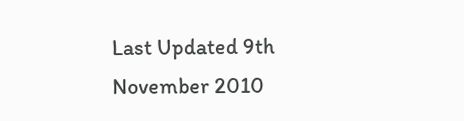Last Updated 9th November 2010